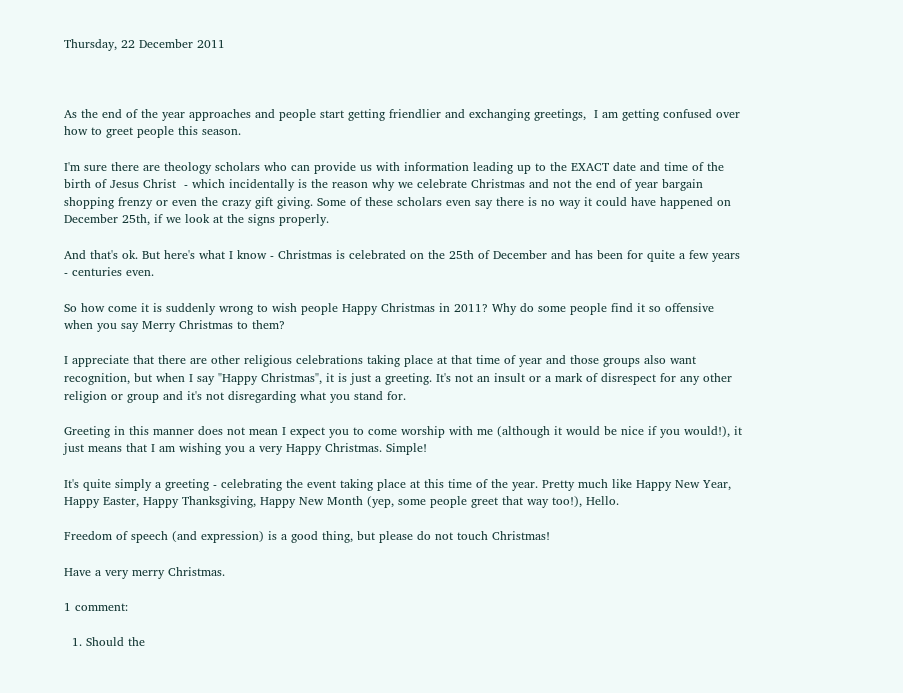Thursday, 22 December 2011



As the end of the year approaches and people start getting friendlier and exchanging greetings,  I am getting confused over how to greet people this season.

I'm sure there are theology scholars who can provide us with information leading up to the EXACT date and time of the birth of Jesus Christ  - which incidentally is the reason why we celebrate Christmas and not the end of year bargain shopping frenzy or even the crazy gift giving. Some of these scholars even say there is no way it could have happened on December 25th, if we look at the signs properly.

And that's ok. But here's what I know - Christmas is celebrated on the 25th of December and has been for quite a few years - centuries even.

So how come it is suddenly wrong to wish people Happy Christmas in 2011? Why do some people find it so offensive when you say Merry Christmas to them?

I appreciate that there are other religious celebrations taking place at that time of year and those groups also want recognition, but when I say "Happy Christmas", it is just a greeting. It's not an insult or a mark of disrespect for any other religion or group and it's not disregarding what you stand for.

Greeting in this manner does not mean I expect you to come worship with me (although it would be nice if you would!), it just means that I am wishing you a very Happy Christmas. Simple!

It's quite simply a greeting - celebrating the event taking place at this time of the year. Pretty much like Happy New Year, Happy Easter, Happy Thanksgiving, Happy New Month (yep, some people greet that way too!), Hello.

Freedom of speech (and expression) is a good thing, but please do not touch Christmas!

Have a very merry Christmas.

1 comment:

  1. Should the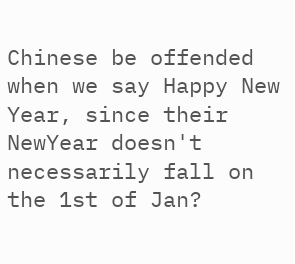Chinese be offended when we say Happy New Year, since their NewYear doesn't necessarily fall on the 1st of Jan?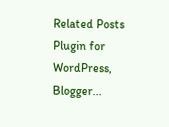Related Posts Plugin for WordPress, Blogger...